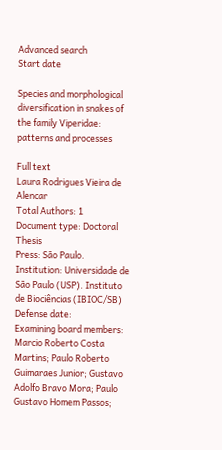Advanced search
Start date

Species and morphological diversification in snakes of the family Viperidae: patterns and processes

Full text
Laura Rodrigues Vieira de Alencar
Total Authors: 1
Document type: Doctoral Thesis
Press: São Paulo.
Institution: Universidade de São Paulo (USP). Instituto de Biociências (IBIOC/SB)
Defense date:
Examining board members:
Marcio Roberto Costa Martins; Paulo Roberto Guimaraes Junior; Gustavo Adolfo Bravo Mora; Paulo Gustavo Homem Passos;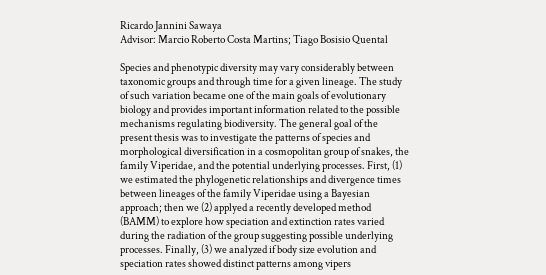Ricardo Jannini Sawaya
Advisor: Marcio Roberto Costa Martins; Tiago Bosisio Quental

Species and phenotypic diversity may vary considerably between taxonomic groups and through time for a given lineage. The study of such variation became one of the main goals of evolutionary biology and provides important information related to the possible mechanisms regulating biodiversity. The general goal of the present thesis was to investigate the patterns of species and morphological diversification in a cosmopolitan group of snakes, the family Viperidae, and the potential underlying processes. First, (1) we estimated the phylogenetic relationships and divergence times between lineages of the family Viperidae using a Bayesian approach; then we (2) applyed a recently developed method (BAMM) to explore how speciation and extinction rates varied during the radiation of the group suggesting possible underlying processes. Finally, (3) we analyzed if body size evolution and speciation rates showed distinct patterns among vipers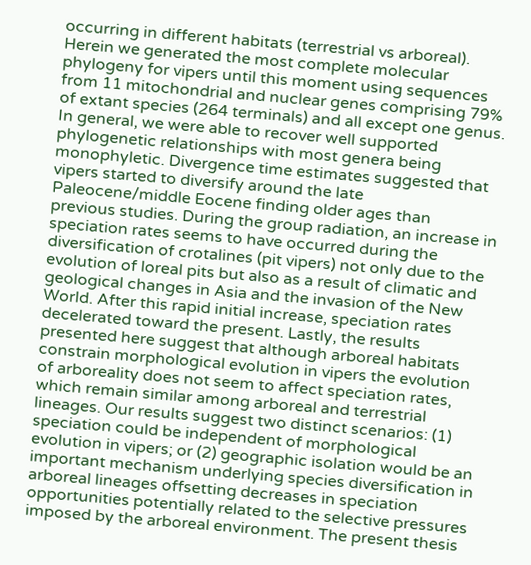occurring in different habitats (terrestrial vs arboreal). Herein we generated the most complete molecular phylogeny for vipers until this moment using sequences from 11 mitochondrial and nuclear genes comprising 79% of extant species (264 terminals) and all except one genus. In general, we were able to recover well supported phylogenetic relationships with most genera being monophyletic. Divergence time estimates suggested that vipers started to diversify around the late Paleocene/middle Eocene finding older ages than previous studies. During the group radiation, an increase in speciation rates seems to have occurred during the diversification of crotalines (pit vipers) not only due to the evolution of loreal pits but also as a result of climatic and geological changes in Asia and the invasion of the New World. After this rapid initial increase, speciation rates decelerated toward the present. Lastly, the results presented here suggest that although arboreal habitats constrain morphological evolution in vipers the evolution of arboreality does not seem to affect speciation rates, which remain similar among arboreal and terrestrial lineages. Our results suggest two distinct scenarios: (1) speciation could be independent of morphological evolution in vipers; or (2) geographic isolation would be an important mechanism underlying species diversification in arboreal lineages offsetting decreases in speciation opportunities potentially related to the selective pressures imposed by the arboreal environment. The present thesis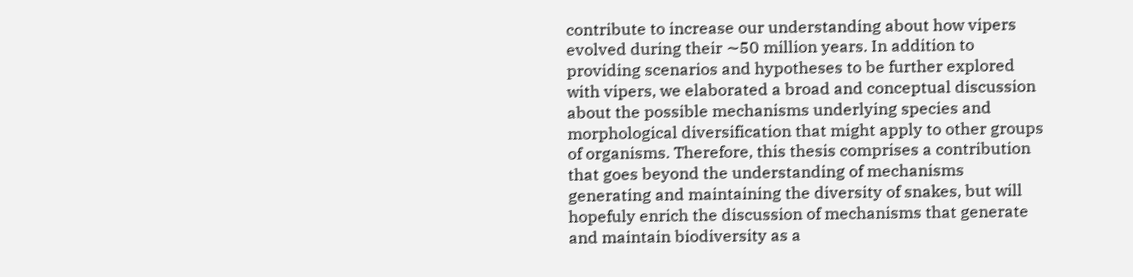contribute to increase our understanding about how vipers evolved during their ∼50 million years. In addition to providing scenarios and hypotheses to be further explored with vipers, we elaborated a broad and conceptual discussion about the possible mechanisms underlying species and morphological diversification that might apply to other groups of organisms. Therefore, this thesis comprises a contribution that goes beyond the understanding of mechanisms generating and maintaining the diversity of snakes, but will hopefuly enrich the discussion of mechanisms that generate and maintain biodiversity as a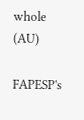whole (AU)

FAPESP's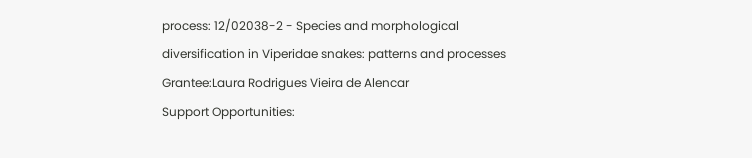process: 12/02038-2 - Species and morphological diversification in Viperidae snakes: patterns and processes
Grantee:Laura Rodrigues Vieira de Alencar
Support Opportunities: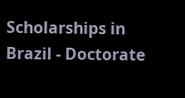Scholarships in Brazil - Doctorate